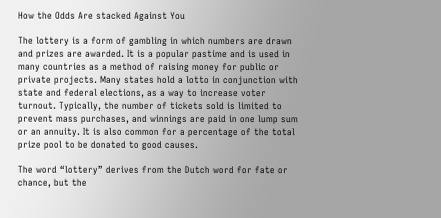How the Odds Are stacked Against You

The lottery is a form of gambling in which numbers are drawn and prizes are awarded. It is a popular pastime and is used in many countries as a method of raising money for public or private projects. Many states hold a lotto in conjunction with state and federal elections, as a way to increase voter turnout. Typically, the number of tickets sold is limited to prevent mass purchases, and winnings are paid in one lump sum or an annuity. It is also common for a percentage of the total prize pool to be donated to good causes.

The word “lottery” derives from the Dutch word for fate or chance, but the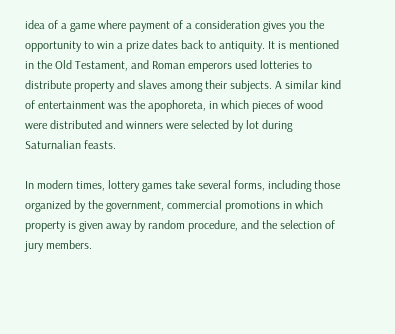idea of a game where payment of a consideration gives you the opportunity to win a prize dates back to antiquity. It is mentioned in the Old Testament, and Roman emperors used lotteries to distribute property and slaves among their subjects. A similar kind of entertainment was the apophoreta, in which pieces of wood were distributed and winners were selected by lot during Saturnalian feasts.

In modern times, lottery games take several forms, including those organized by the government, commercial promotions in which property is given away by random procedure, and the selection of jury members.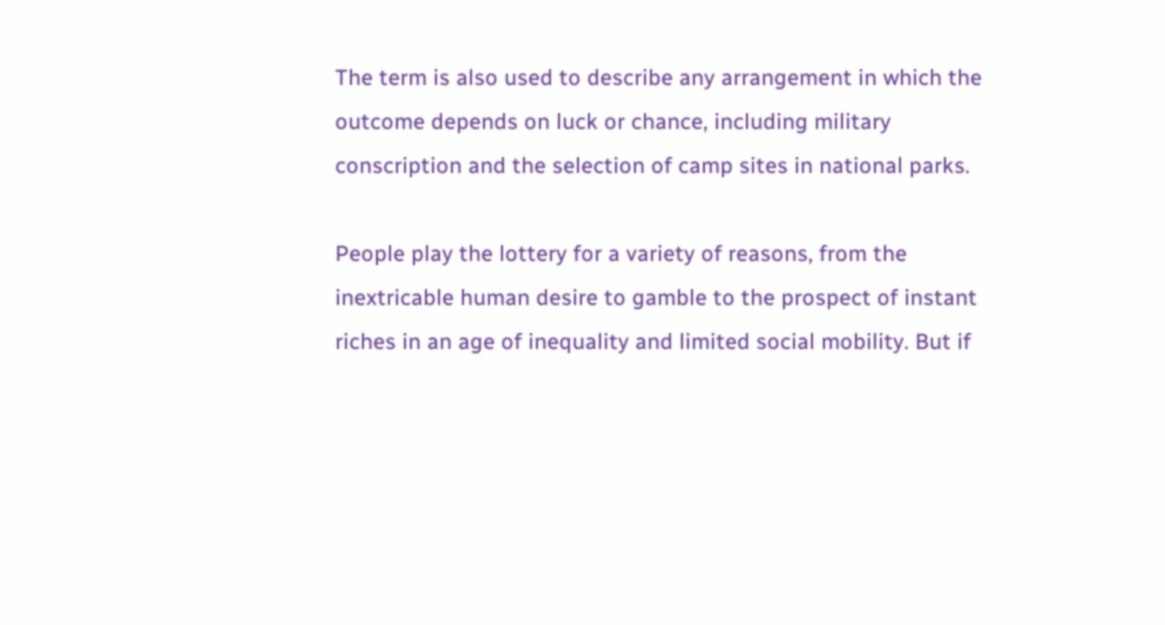The term is also used to describe any arrangement in which the outcome depends on luck or chance, including military conscription and the selection of camp sites in national parks.

People play the lottery for a variety of reasons, from the inextricable human desire to gamble to the prospect of instant riches in an age of inequality and limited social mobility. But if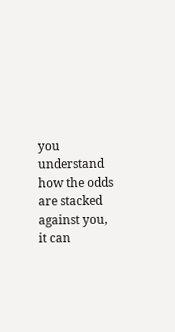you understand how the odds are stacked against you, it can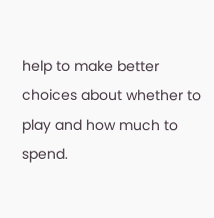help to make better choices about whether to play and how much to spend.